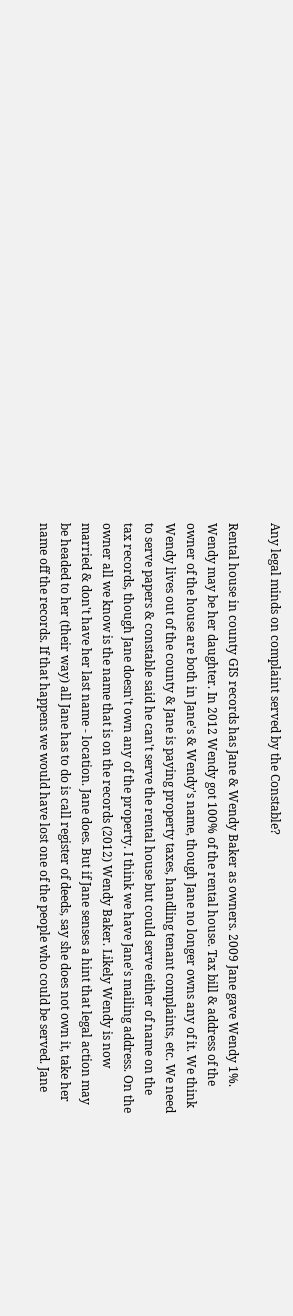Any legal minds on complaint served by the Constable?

Rental house in county GIS records has Jane & Wendy Baker as owners. 2009 Jane gave Wendy 1%. Wendy may be her daughter. In 2012 Wendy got 100% of the rental house. Tax bill & address of the owner of the house are both in Jane's & Wendy's name, though Jane no longer owns any of it. We think Wendy lives out of the county & Jane is paying property taxes, handling tenant complaints, etc. We need to serve papers & constable said he can't serve the rental house but could serve either of name on the tax records, though Jane doesn't own any of the property. I think we have Jane's mailing address. On the owner all we know is the name that is on the records (2012) Wendy Baker. Likely Wendy is now married & don't have her last name - location. Jane does. But if Jane senses a hint that legal action may be headed to her (their way) all Jane has to do is call register of deeds, say she does not own it, take her name off the records. If that happens we would have lost one of the people who could be served. Jane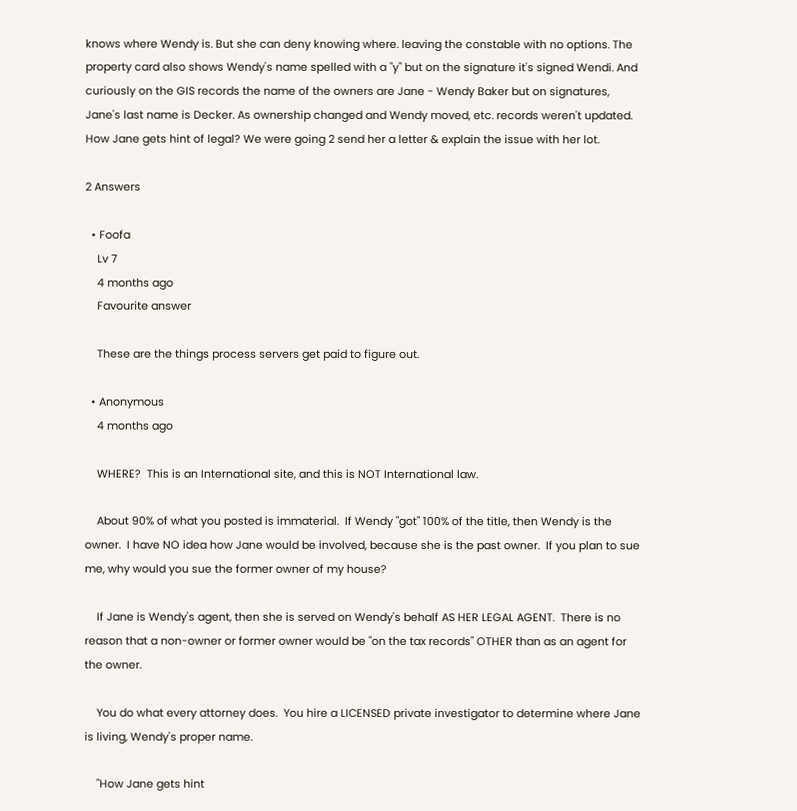knows where Wendy is. But she can deny knowing where. leaving the constable with no options. The property card also shows Wendy's name spelled with a "y" but on the signature it's signed Wendi. And curiously on the GIS records the name of the owners are Jane - Wendy Baker but on signatures, Jane's last name is Decker. As ownership changed and Wendy moved, etc. records weren't updated. How Jane gets hint of legal? We were going 2 send her a letter & explain the issue with her lot.

2 Answers

  • Foofa
    Lv 7
    4 months ago
    Favourite answer

    These are the things process servers get paid to figure out.

  • Anonymous
    4 months ago

    WHERE?  This is an International site, and this is NOT International law.

    About 90% of what you posted is immaterial.  If Wendy "got" 100% of the title, then Wendy is the owner.  I have NO idea how Jane would be involved, because she is the past owner.  If you plan to sue me, why would you sue the former owner of my house?

    If Jane is Wendy's agent, then she is served on Wendy's behalf AS HER LEGAL AGENT.  There is no reason that a non-owner or former owner would be "on the tax records" OTHER than as an agent for the owner.

    You do what every attorney does.  You hire a LICENSED private investigator to determine where Jane is living, Wendy's proper name.

    "How Jane gets hint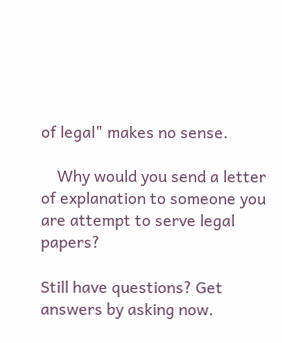of legal" makes no sense.

    Why would you send a letter of explanation to someone you are attempt to serve legal papers?

Still have questions? Get answers by asking now.